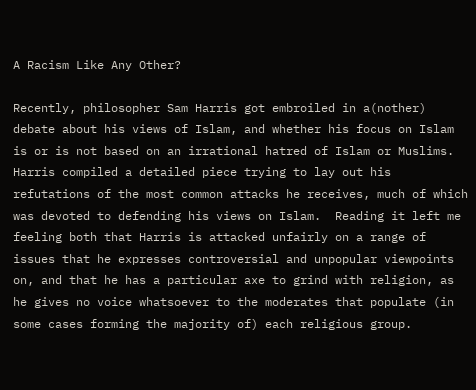A Racism Like Any Other?

Recently, philosopher Sam Harris got embroiled in a(nother) debate about his views of Islam, and whether his focus on Islam is or is not based on an irrational hatred of Islam or Muslims.  Harris compiled a detailed piece trying to lay out his refutations of the most common attacks he receives, much of which was devoted to defending his views on Islam.  Reading it left me feeling both that Harris is attacked unfairly on a range of issues that he expresses controversial and unpopular viewpoints on, and that he has a particular axe to grind with religion, as he gives no voice whatsoever to the moderates that populate (in some cases forming the majority of) each religious group.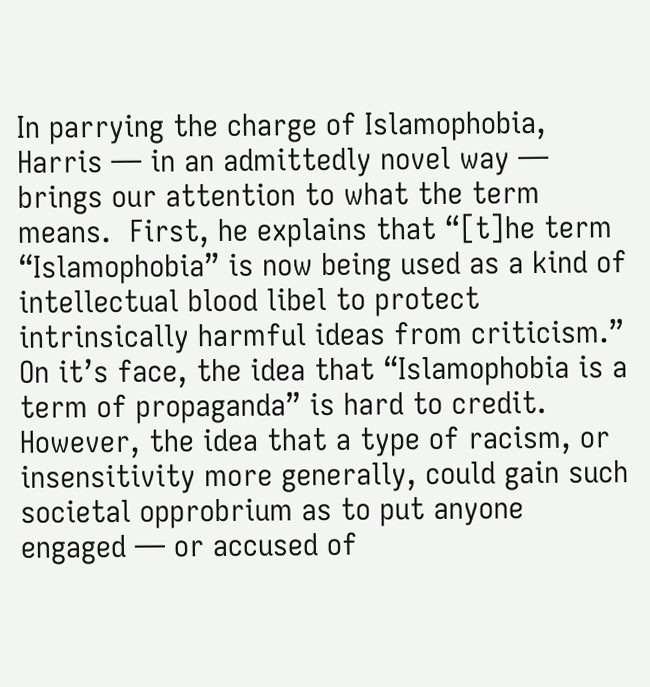In parrying the charge of Islamophobia, Harris — in an admittedly novel way — brings our attention to what the term means.  First, he explains that “[t]he term “Islamophobia” is now being used as a kind of intellectual blood libel to protect intrinsically harmful ideas from criticism.”  On it’s face, the idea that “Islamophobia is a term of propaganda” is hard to credit.  However, the idea that a type of racism, or insensitivity more generally, could gain such societal opprobrium as to put anyone engaged — or accused of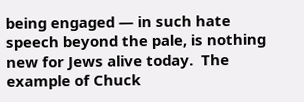being engaged — in such hate speech beyond the pale, is nothing new for Jews alive today.  The example of Chuck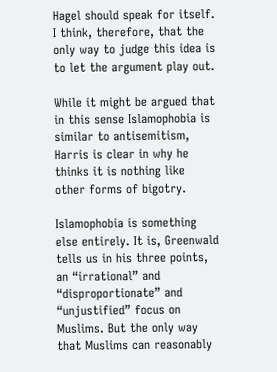Hagel should speak for itself.  I think, therefore, that the only way to judge this idea is to let the argument play out.

While it might be argued that in this sense Islamophobia is similar to antisemitism, Harris is clear in why he thinks it is nothing like other forms of bigotry.

Islamophobia is something else entirely. It is, Greenwald tells us in his three points, an “irrational” and “disproportionate” and “unjustified” focus on Muslims. But the only way that Muslims can reasonably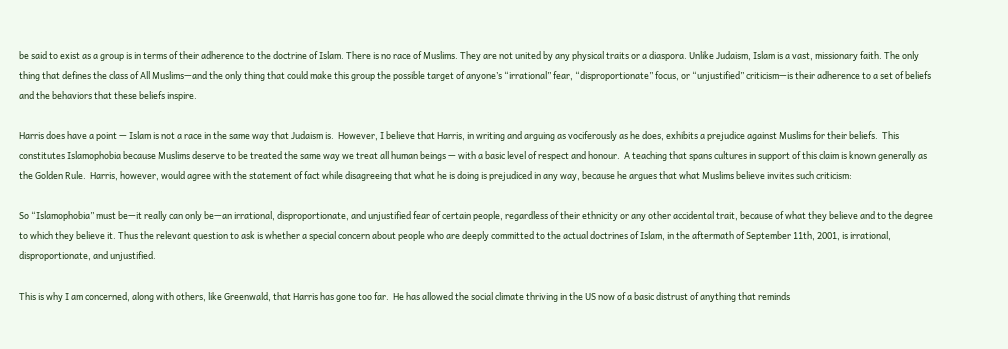be said to exist as a group is in terms of their adherence to the doctrine of Islam. There is no race of Muslims. They are not united by any physical traits or a diaspora. Unlike Judaism, Islam is a vast, missionary faith. The only thing that defines the class of All Muslims—and the only thing that could make this group the possible target of anyone’s “irrational” fear, “disproportionate” focus, or “unjustified” criticism—is their adherence to a set of beliefs and the behaviors that these beliefs inspire.

Harris does have a point — Islam is not a race in the same way that Judaism is.  However, I believe that Harris, in writing and arguing as vociferously as he does, exhibits a prejudice against Muslims for their beliefs.  This constitutes Islamophobia because Muslims deserve to be treated the same way we treat all human beings — with a basic level of respect and honour.  A teaching that spans cultures in support of this claim is known generally as the Golden Rule.  Harris, however, would agree with the statement of fact while disagreeing that what he is doing is prejudiced in any way, because he argues that what Muslims believe invites such criticism:

So “Islamophobia” must be—it really can only be—an irrational, disproportionate, and unjustified fear of certain people, regardless of their ethnicity or any other accidental trait, because of what they believe and to the degree to which they believe it. Thus the relevant question to ask is whether a special concern about people who are deeply committed to the actual doctrines of Islam, in the aftermath of September 11th, 2001, is irrational, disproportionate, and unjustified.

This is why I am concerned, along with others, like Greenwald, that Harris has gone too far.  He has allowed the social climate thriving in the US now of a basic distrust of anything that reminds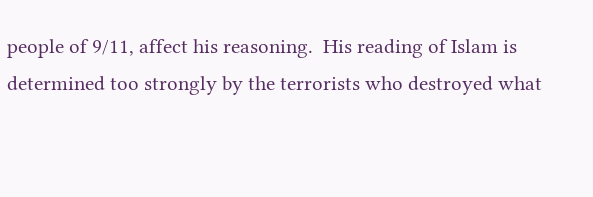people of 9/11, affect his reasoning.  His reading of Islam is determined too strongly by the terrorists who destroyed what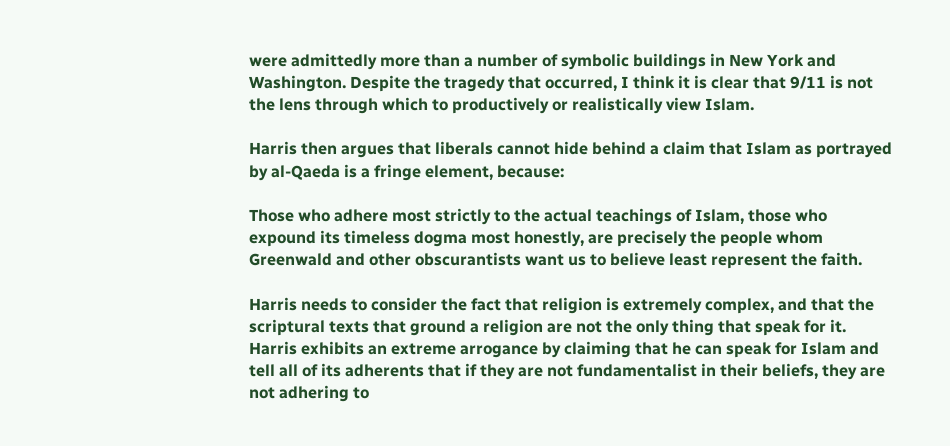were admittedly more than a number of symbolic buildings in New York and Washington. Despite the tragedy that occurred, I think it is clear that 9/11 is not the lens through which to productively or realistically view Islam.

Harris then argues that liberals cannot hide behind a claim that Islam as portrayed by al-Qaeda is a fringe element, because:

Those who adhere most strictly to the actual teachings of Islam, those who expound its timeless dogma most honestly, are precisely the people whom Greenwald and other obscurantists want us to believe least represent the faith.

Harris needs to consider the fact that religion is extremely complex, and that the scriptural texts that ground a religion are not the only thing that speak for it.  Harris exhibits an extreme arrogance by claiming that he can speak for Islam and tell all of its adherents that if they are not fundamentalist in their beliefs, they are not adhering to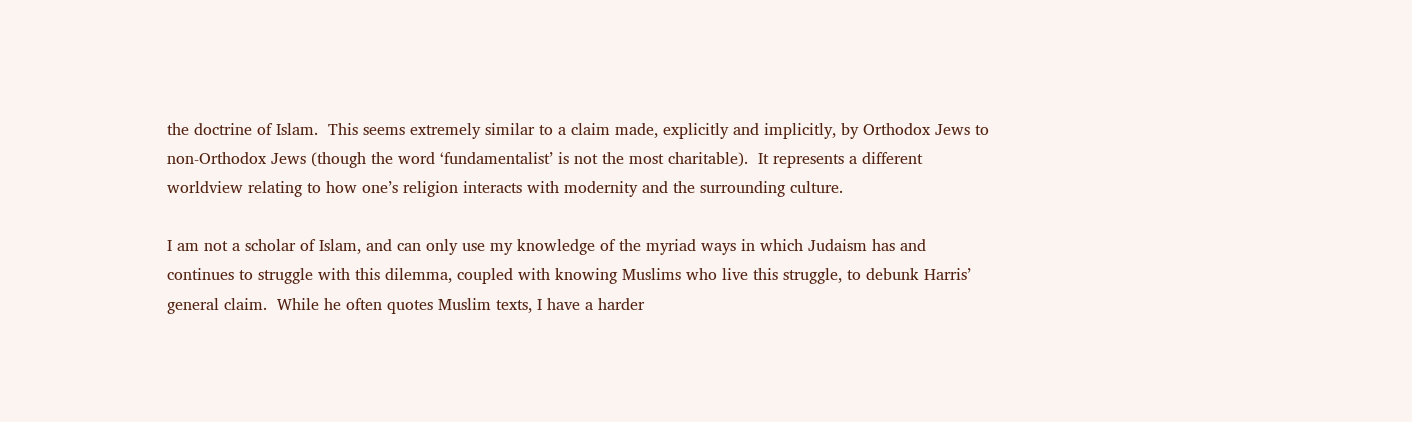the doctrine of Islam.  This seems extremely similar to a claim made, explicitly and implicitly, by Orthodox Jews to non-Orthodox Jews (though the word ‘fundamentalist’ is not the most charitable).  It represents a different worldview relating to how one’s religion interacts with modernity and the surrounding culture.

I am not a scholar of Islam, and can only use my knowledge of the myriad ways in which Judaism has and continues to struggle with this dilemma, coupled with knowing Muslims who live this struggle, to debunk Harris’ general claim.  While he often quotes Muslim texts, I have a harder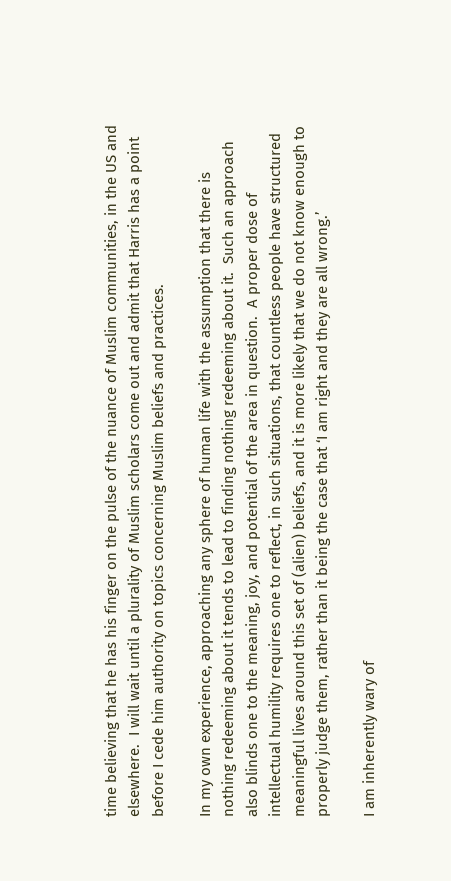time believing that he has his finger on the pulse of the nuance of Muslim communities, in the US and elsewhere.  I will wait until a plurality of Muslim scholars come out and admit that Harris has a point before I cede him authority on topics concerning Muslim beliefs and practices.

In my own experience, approaching any sphere of human life with the assumption that there is nothing redeeming about it tends to lead to finding nothing redeeming about it.  Such an approach also blinds one to the meaning, joy, and potential of the area in question.  A proper dose of intellectual humility requires one to reflect, in such situations, that countless people have structured meaningful lives around this set of (alien) beliefs, and it is more likely that we do not know enough to properly judge them, rather than it being the case that ‘I am right and they are all wrong.’

I am inherently wary of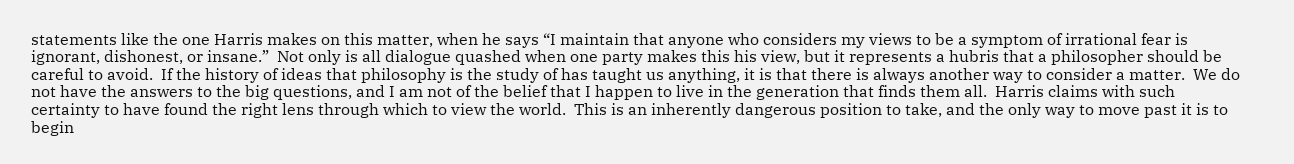statements like the one Harris makes on this matter, when he says “I maintain that anyone who considers my views to be a symptom of irrational fear is ignorant, dishonest, or insane.”  Not only is all dialogue quashed when one party makes this his view, but it represents a hubris that a philosopher should be careful to avoid.  If the history of ideas that philosophy is the study of has taught us anything, it is that there is always another way to consider a matter.  We do not have the answers to the big questions, and I am not of the belief that I happen to live in the generation that finds them all.  Harris claims with such certainty to have found the right lens through which to view the world.  This is an inherently dangerous position to take, and the only way to move past it is to begin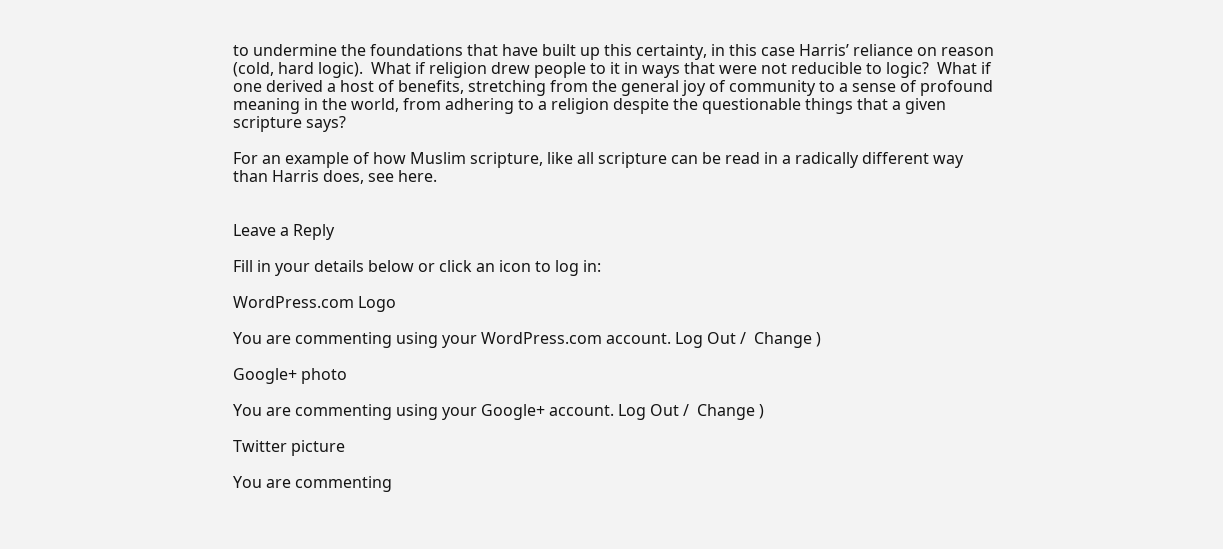to undermine the foundations that have built up this certainty, in this case Harris’ reliance on reason (cold, hard logic).  What if religion drew people to it in ways that were not reducible to logic?  What if one derived a host of benefits, stretching from the general joy of community to a sense of profound meaning in the world, from adhering to a religion despite the questionable things that a given scripture says?

For an example of how Muslim scripture, like all scripture can be read in a radically different way than Harris does, see here.


Leave a Reply

Fill in your details below or click an icon to log in:

WordPress.com Logo

You are commenting using your WordPress.com account. Log Out /  Change )

Google+ photo

You are commenting using your Google+ account. Log Out /  Change )

Twitter picture

You are commenting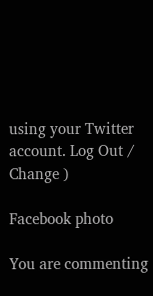using your Twitter account. Log Out /  Change )

Facebook photo

You are commenting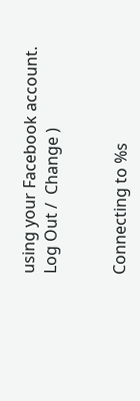using your Facebook account. Log Out /  Change )


Connecting to %s